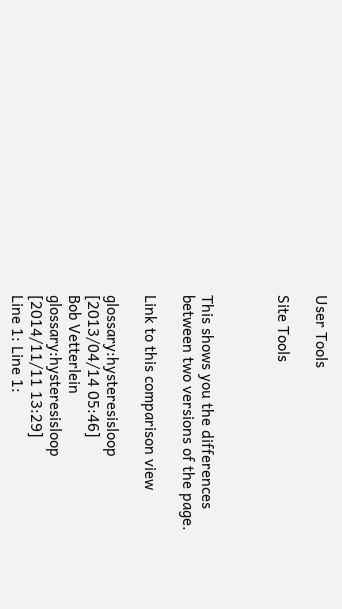User Tools

Site Tools



This shows you the differences between two versions of the page.

Link to this comparison view

glossary:hysteresisloop [2013/04/14 05:46]
Bob Vetterlein
glossary:hysteresisloop [2014/11/11 13:29]
Line 1: Line 1: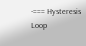-=== Hysteresis Loop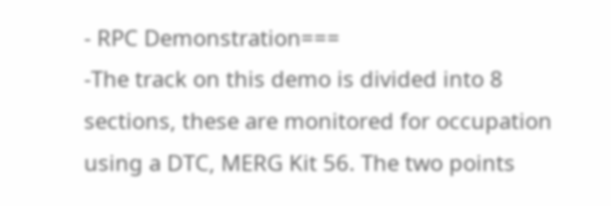- RPC Demonstration===
-The track on this demo is divided into 8 sections, these are monitored for occupation using a DTC, MERG Kit 56. The two points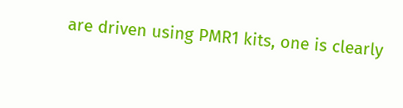are driven using PMR1 kits, one is clearly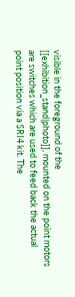visible in the foreground of the [[exhibition_stand|photo]], mounted on the point motors are switches which are used to feed back the actual point position via a SRI4 kit. The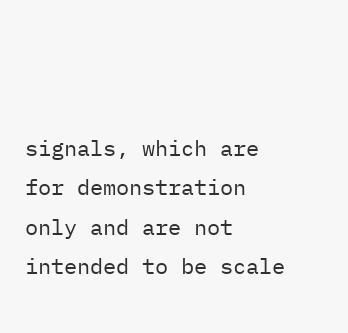signals, which are for demonstration only and are not intended to be scale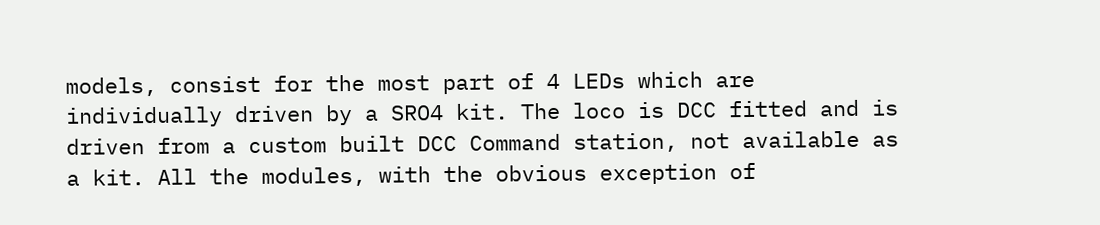models, consist for the most part of 4 LEDs which are individually driven by a SRO4 kit. The loco is DCC fitted and is driven from a custom built DCC Command station, not available as a kit. All the modules, with the obvious exception of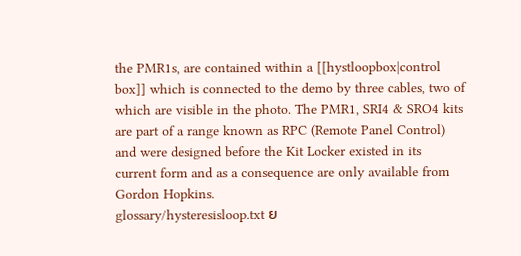the PMR1s, are contained within a [[hystloopbox|control box]] which is connected to the demo by three cables, two of which are visible in the photo. The PMR1, SRI4 & SRO4 kits are part of a range known as RPC (Remote Panel Control) and were designed before the Kit Locker existed in its current form and as a consequence are only available from Gordon Hopkins.
glossary/hysteresisloop.txt ย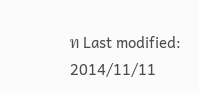ท Last modified: 2014/11/11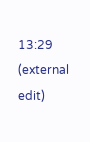13:29 (external edit)